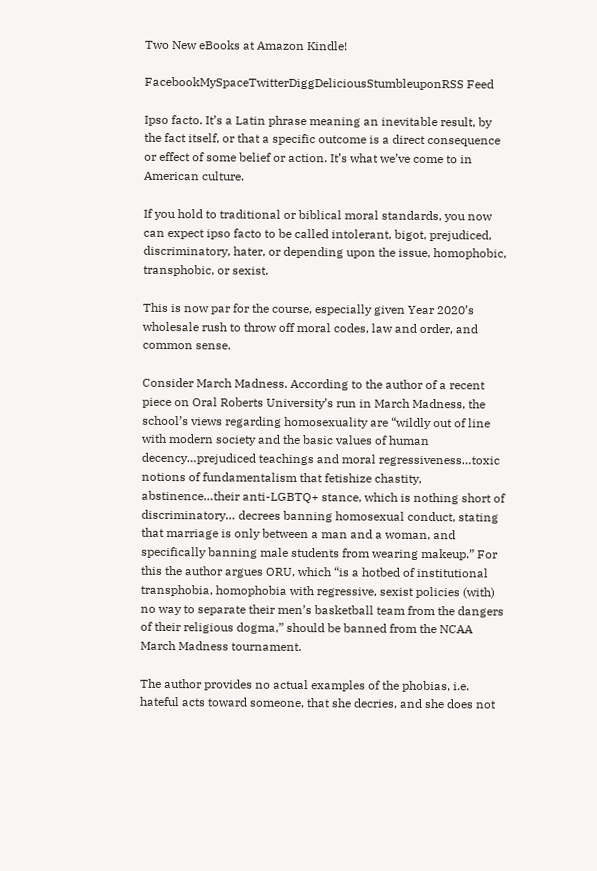Two New eBooks at Amazon Kindle!

FacebookMySpaceTwitterDiggDeliciousStumbleuponRSS Feed

Ipso facto. It’s a Latin phrase meaning an inevitable result, by the fact itself, or that a specific outcome is a direct consequence or effect of some belief or action. It’s what we’ve come to in American culture.

If you hold to traditional or biblical moral standards, you now can expect ipso facto to be called intolerant, bigot, prejudiced, discriminatory, hater, or depending upon the issue, homophobic, transphobic, or sexist.

This is now par for the course, especially given Year 2020’s wholesale rush to throw off moral codes, law and order, and common sense.

Consider March Madness. According to the author of a recent piece on Oral Roberts University’s run in March Madness, the school’s views regarding homosexuality are “wildly out of line with modern society and the basic values of human decency…prejudiced teachings and moral regressiveness…toxic notions of fundamentalism that fetishize chastity, abstinence…their anti-LGBTQ+ stance, which is nothing short of discriminatory… decrees banning homosexual conduct, stating that marriage is only between a man and a woman, and specifically banning male students from wearing makeup.” For this the author argues ORU, which “is a hotbed of institutional transphobia, homophobia with regressive, sexist policies (with) no way to separate their men’s basketball team from the dangers of their religious dogma,” should be banned from the NCAA March Madness tournament.

The author provides no actual examples of the phobias, i.e. hateful acts toward someone, that she decries, and she does not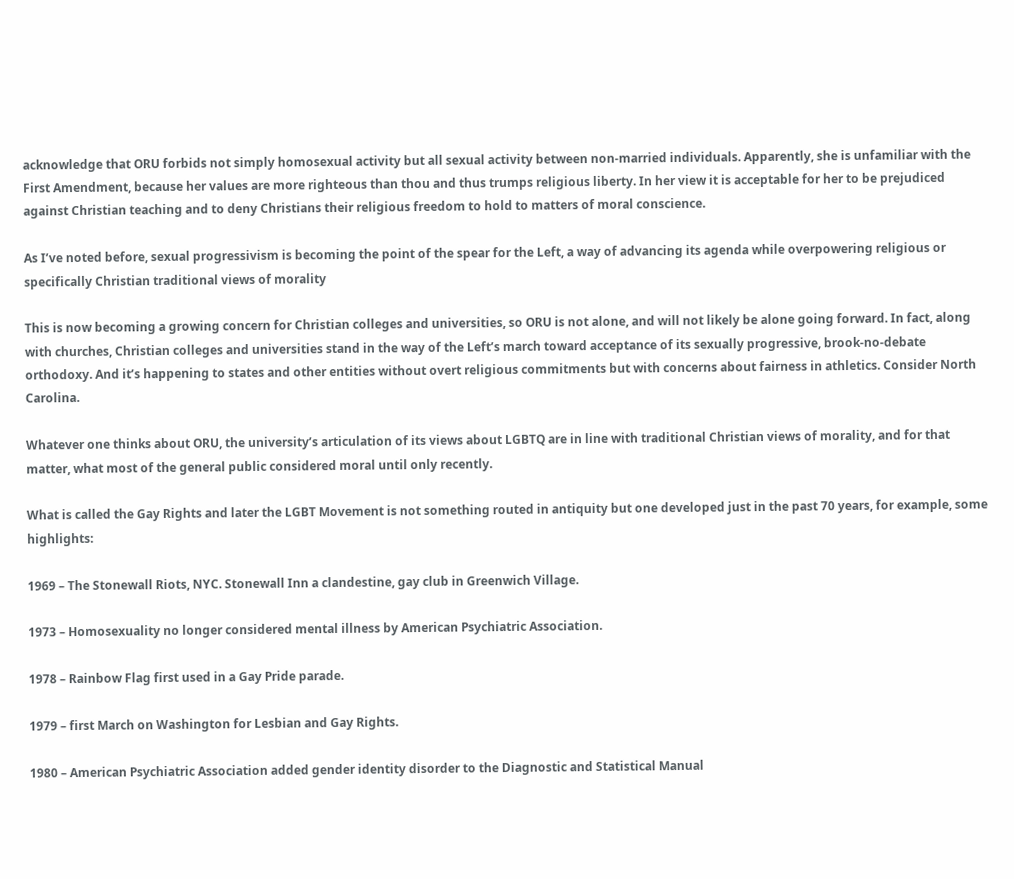acknowledge that ORU forbids not simply homosexual activity but all sexual activity between non-married individuals. Apparently, she is unfamiliar with the First Amendment, because her values are more righteous than thou and thus trumps religious liberty. In her view it is acceptable for her to be prejudiced against Christian teaching and to deny Christians their religious freedom to hold to matters of moral conscience.

As I’ve noted before, sexual progressivism is becoming the point of the spear for the Left, a way of advancing its agenda while overpowering religious or specifically Christian traditional views of morality

This is now becoming a growing concern for Christian colleges and universities, so ORU is not alone, and will not likely be alone going forward. In fact, along with churches, Christian colleges and universities stand in the way of the Left’s march toward acceptance of its sexually progressive, brook-no-debate orthodoxy. And it’s happening to states and other entities without overt religious commitments but with concerns about fairness in athletics. Consider North Carolina.

Whatever one thinks about ORU, the university’s articulation of its views about LGBTQ are in line with traditional Christian views of morality, and for that matter, what most of the general public considered moral until only recently.

What is called the Gay Rights and later the LGBT Movement is not something routed in antiquity but one developed just in the past 70 years, for example, some highlights:

1969 – The Stonewall Riots, NYC. Stonewall Inn a clandestine, gay club in Greenwich Village.

1973 – Homosexuality no longer considered mental illness by American Psychiatric Association.

1978 – Rainbow Flag first used in a Gay Pride parade.

1979 – first March on Washington for Lesbian and Gay Rights.

1980 – American Psychiatric Association added gender identity disorder to the Diagnostic and Statistical Manual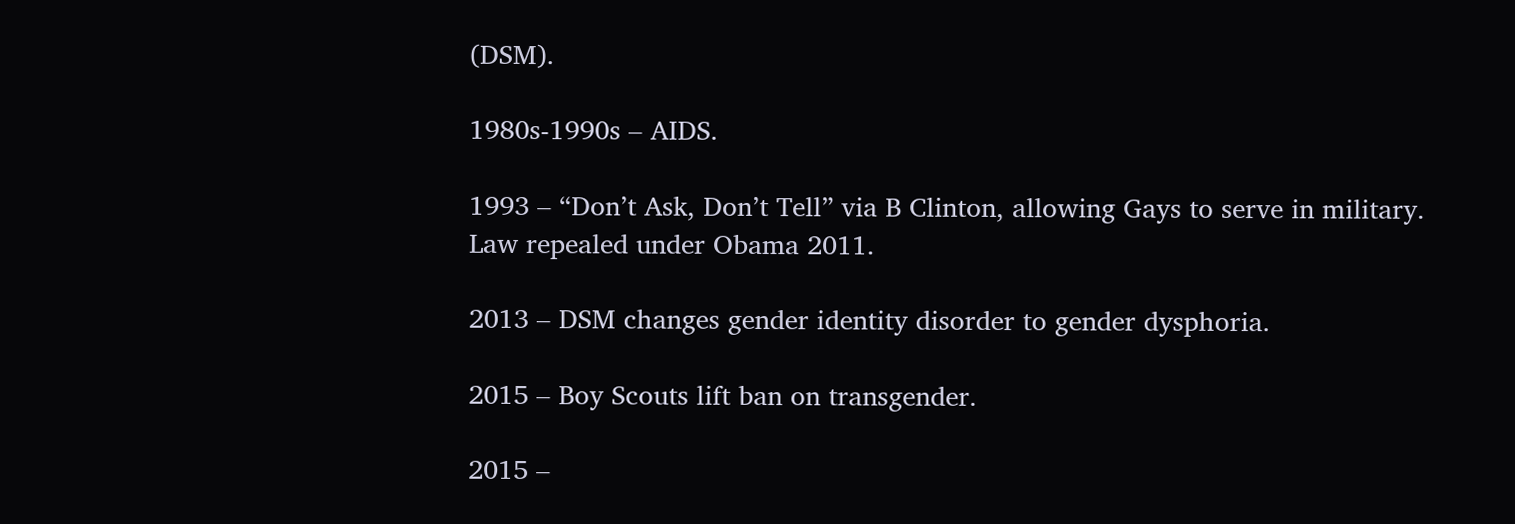(DSM).

1980s-1990s – AIDS.

1993 – “Don’t Ask, Don’t Tell” via B Clinton, allowing Gays to serve in military. Law repealed under Obama 2011.

2013 – DSM changes gender identity disorder to gender dysphoria.

2015 – Boy Scouts lift ban on transgender.

2015 –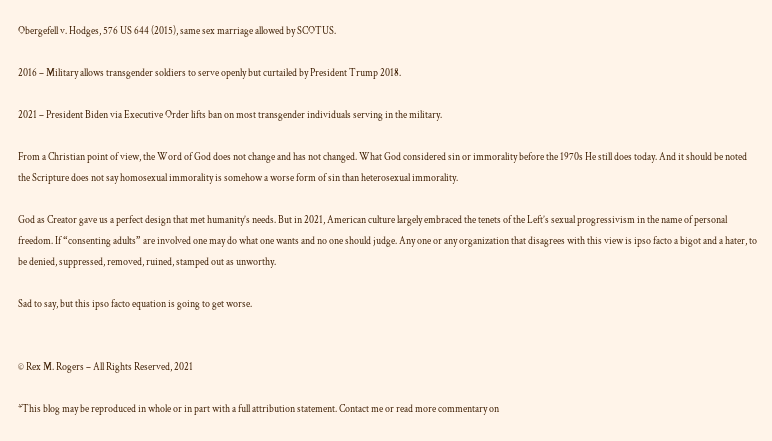Obergefell v. Hodges, 576 US 644 (2015), same sex marriage allowed by SCOTUS.

2016 – Military allows transgender soldiers to serve openly but curtailed by President Trump 2018.

2021 – President Biden via Executive Order lifts ban on most transgender individuals serving in the military.

From a Christian point of view, the Word of God does not change and has not changed. What God considered sin or immorality before the 1970s He still does today. And it should be noted the Scripture does not say homosexual immorality is somehow a worse form of sin than heterosexual immorality.

God as Creator gave us a perfect design that met humanity’s needs. But in 2021, American culture largely embraced the tenets of the Left’s sexual progressivism in the name of personal freedom. If “consenting adults” are involved one may do what one wants and no one should judge. Any one or any organization that disagrees with this view is ipso facto a bigot and a hater, to be denied, suppressed, removed, ruined, stamped out as unworthy.

Sad to say, but this ipso facto equation is going to get worse.


© Rex M. Rogers – All Rights Reserved, 2021

*This blog may be reproduced in whole or in part with a full attribution statement. Contact me or read more commentary on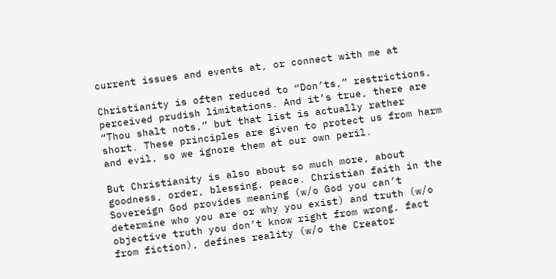current issues and events at, or connect with me at

Christianity is often reduced to “Don’ts,” restrictions, perceived prudish limitations. And it’s true, there are “Thou shalt nots,” but that list is actually rather short. These principles are given to protect us from harm and evil, so we ignore them at our own peril.

But Christianity is also about so much more, about goodness, order, blessing, peace. Christian faith in the Sovereign God provides meaning (w/o God you can’t determine who you are or why you exist) and truth (w/o objective truth you don’t know right from wrong, fact from fiction), defines reality (w/o the Creator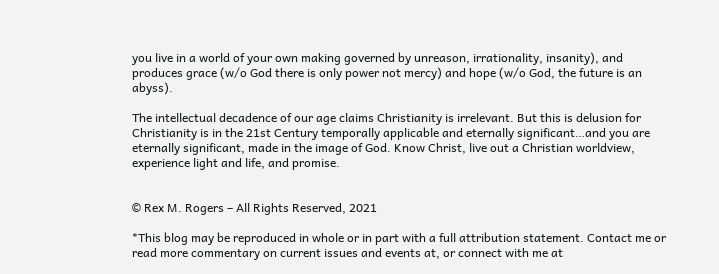you live in a world of your own making governed by unreason, irrationality, insanity), and produces grace (w/o God there is only power not mercy) and hope (w/o God, the future is an abyss).

The intellectual decadence of our age claims Christianity is irrelevant. But this is delusion for Christianity is in the 21st Century temporally applicable and eternally significant…and you are eternally significant, made in the image of God. Know Christ, live out a Christian worldview, experience light and life, and promise.


© Rex M. Rogers – All Rights Reserved, 2021

*This blog may be reproduced in whole or in part with a full attribution statement. Contact me or read more commentary on current issues and events at, or connect with me at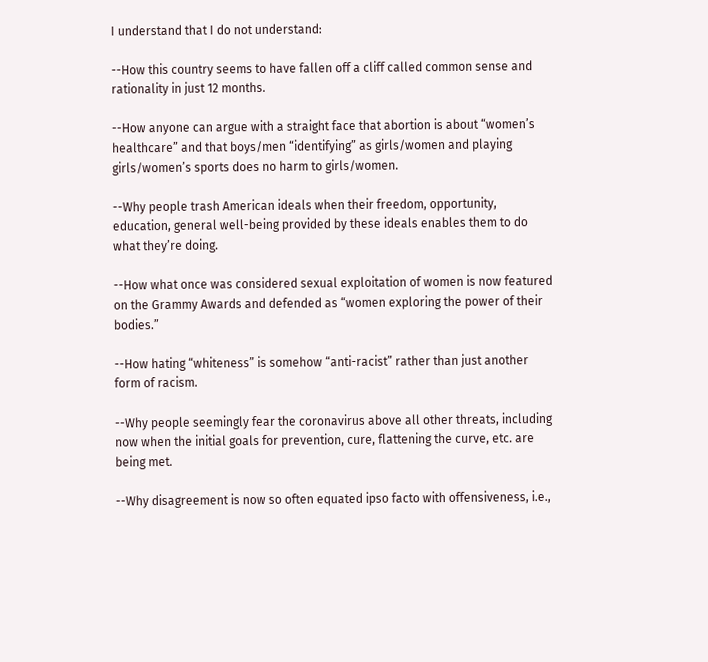I understand that I do not understand:

--How this country seems to have fallen off a cliff called common sense and rationality in just 12 months.

--How anyone can argue with a straight face that abortion is about “women’s healthcare” and that boys/men “identifying” as girls/women and playing girls/women’s sports does no harm to girls/women.

--Why people trash American ideals when their freedom, opportunity, education, general well-being provided by these ideals enables them to do what they’re doing.

--How what once was considered sexual exploitation of women is now featured on the Grammy Awards and defended as “women exploring the power of their bodies.”

--How hating “whiteness” is somehow “anti-racist” rather than just another form of racism.

--Why people seemingly fear the coronavirus above all other threats, including now when the initial goals for prevention, cure, flattening the curve, etc. are being met.

--Why disagreement is now so often equated ipso facto with offensiveness, i.e.,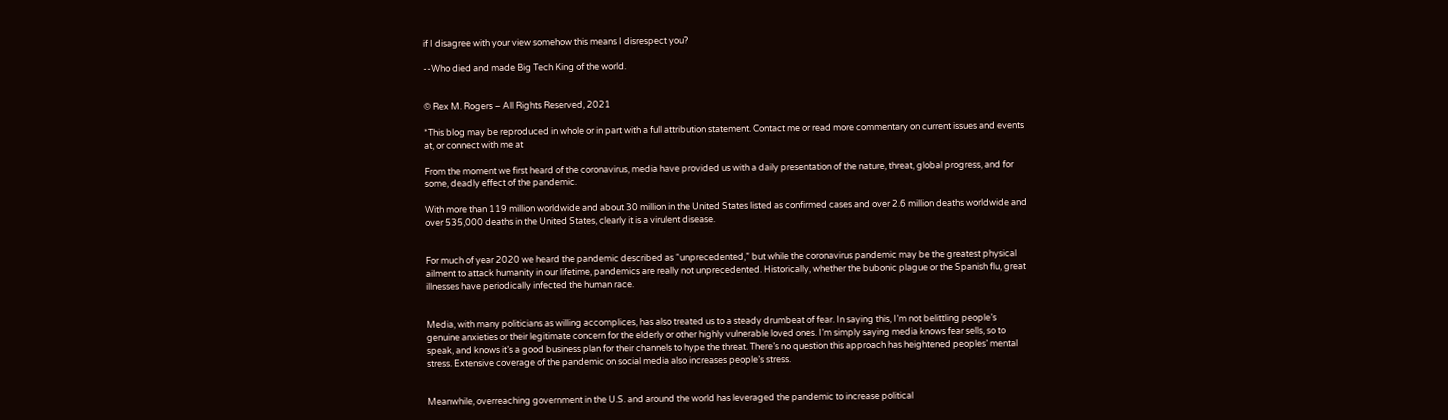if I disagree with your view somehow this means I disrespect you?

--Who died and made Big Tech King of the world.


© Rex M. Rogers – All Rights Reserved, 2021

*This blog may be reproduced in whole or in part with a full attribution statement. Contact me or read more commentary on current issues and events at, or connect with me at

From the moment we first heard of the coronavirus, media have provided us with a daily presentation of the nature, threat, global progress, and for some, deadly effect of the pandemic.

With more than 119 million worldwide and about 30 million in the United States listed as confirmed cases and over 2.6 million deaths worldwide and over 535,000 deaths in the United States, clearly it is a virulent disease.


For much of year 2020 we heard the pandemic described as “unprecedented,” but while the coronavirus pandemic may be the greatest physical ailment to attack humanity in our lifetime, pandemics are really not unprecedented. Historically, whether the bubonic plague or the Spanish flu, great illnesses have periodically infected the human race.


Media, with many politicians as willing accomplices, has also treated us to a steady drumbeat of fear. In saying this, I’m not belittling people’s genuine anxieties or their legitimate concern for the elderly or other highly vulnerable loved ones. I’m simply saying media knows fear sells, so to speak, and knows it’s a good business plan for their channels to hype the threat. There’s no question this approach has heightened peoples’ mental stress. Extensive coverage of the pandemic on social media also increases people’s stress.


Meanwhile, overreaching government in the U.S. and around the world has leveraged the pandemic to increase political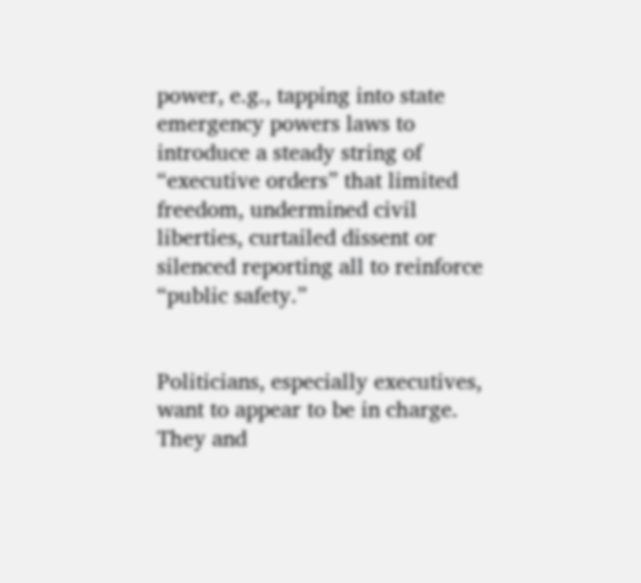power, e.g., tapping into state emergency powers laws to introduce a steady string of “executive orders” that limited freedom, undermined civil liberties, curtailed dissent or silenced reporting all to reinforce “public safety.”


Politicians, especially executives, want to appear to be in charge. They and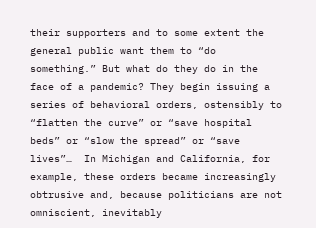their supporters and to some extent the general public want them to “do something.” But what do they do in the face of a pandemic? They begin issuing a series of behavioral orders, ostensibly to “flatten the curve” or “save hospital beds” or “slow the spread” or “save lives”…  In Michigan and California, for example, these orders became increasingly obtrusive and, because politicians are not omniscient, inevitably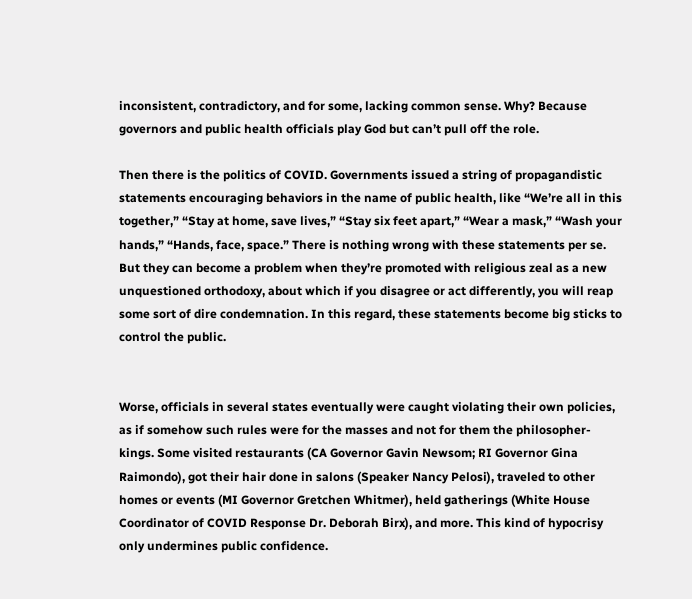inconsistent, contradictory, and for some, lacking common sense. Why? Because governors and public health officials play God but can’t pull off the role.

Then there is the politics of COVID. Governments issued a string of propagandistic statements encouraging behaviors in the name of public health, like “We’re all in this together,” “Stay at home, save lives,” “Stay six feet apart,” “Wear a mask,” “Wash your hands,” “Hands, face, space.” There is nothing wrong with these statements per se. But they can become a problem when they’re promoted with religious zeal as a new unquestioned orthodoxy, about which if you disagree or act differently, you will reap some sort of dire condemnation. In this regard, these statements become big sticks to control the public.


Worse, officials in several states eventually were caught violating their own policies, as if somehow such rules were for the masses and not for them the philosopher-kings. Some visited restaurants (CA Governor Gavin Newsom; RI Governor Gina Raimondo), got their hair done in salons (Speaker Nancy Pelosi), traveled to other homes or events (MI Governor Gretchen Whitmer), held gatherings (White House Coordinator of COVID Response Dr. Deborah Birx), and more. This kind of hypocrisy only undermines public confidence.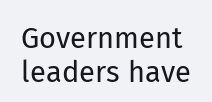Government leaders have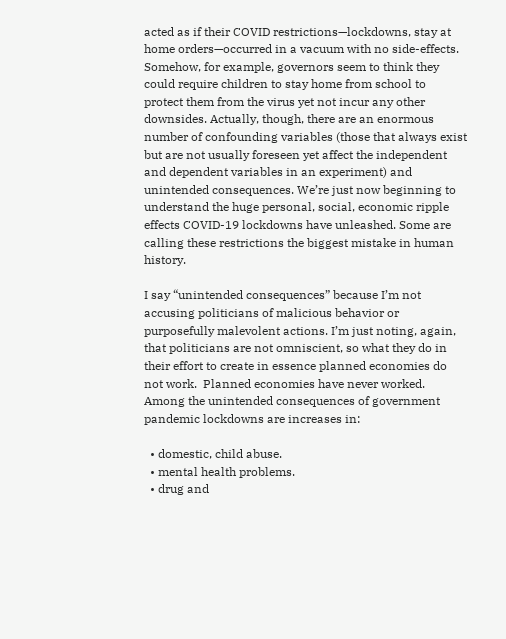acted as if their COVID restrictions—lockdowns, stay at home orders—occurred in a vacuum with no side-effects. Somehow, for example, governors seem to think they could require children to stay home from school to protect them from the virus yet not incur any other downsides. Actually, though, there are an enormous number of confounding variables (those that always exist but are not usually foreseen yet affect the independent and dependent variables in an experiment) and unintended consequences. We’re just now beginning to understand the huge personal, social, economic ripple effects COVID-19 lockdowns have unleashed. Some are calling these restrictions the biggest mistake in human history.

I say “unintended consequences” because I’m not accusing politicians of malicious behavior or purposefully malevolent actions. I’m just noting, again, that politicians are not omniscient, so what they do in their effort to create in essence planned economies do not work.  Planned economies have never worked. Among the unintended consequences of government pandemic lockdowns are increases in:

  • domestic, child abuse.
  • mental health problems.
  • drug and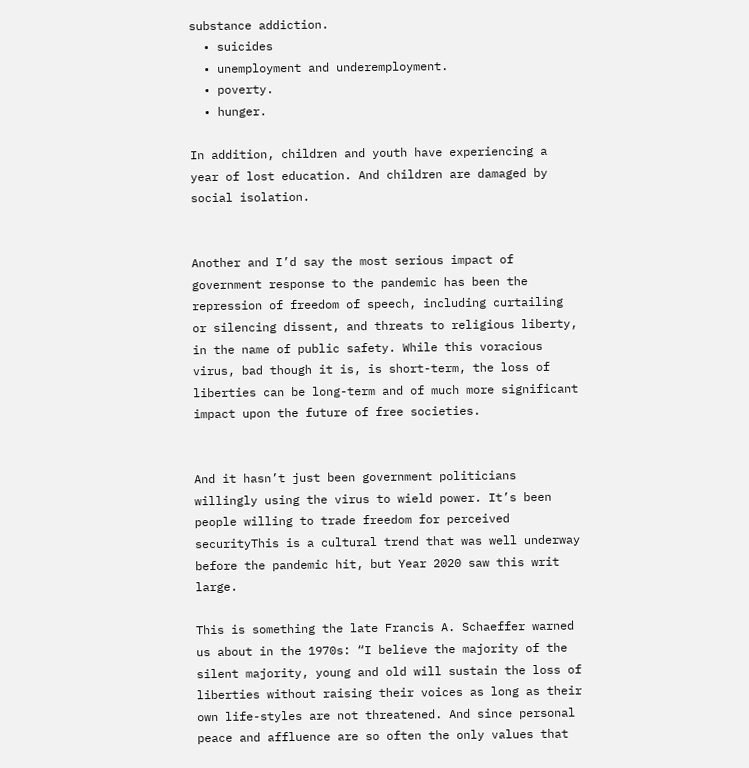substance addiction.
  • suicides
  • unemployment and underemployment.
  • poverty.
  • hunger.

In addition, children and youth have experiencing a year of lost education. And children are damaged by social isolation.


Another and I’d say the most serious impact of government response to the pandemic has been the repression of freedom of speech, including curtailing or silencing dissent, and threats to religious liberty, in the name of public safety. While this voracious virus, bad though it is, is short-term, the loss of liberties can be long-term and of much more significant impact upon the future of free societies.


And it hasn’t just been government politicians willingly using the virus to wield power. It’s been people willing to trade freedom for perceived securityThis is a cultural trend that was well underway before the pandemic hit, but Year 2020 saw this writ large.

This is something the late Francis A. Schaeffer warned us about in the 1970s: “I believe the majority of the silent majority, young and old will sustain the loss of liberties without raising their voices as long as their own life-styles are not threatened. And since personal peace and affluence are so often the only values that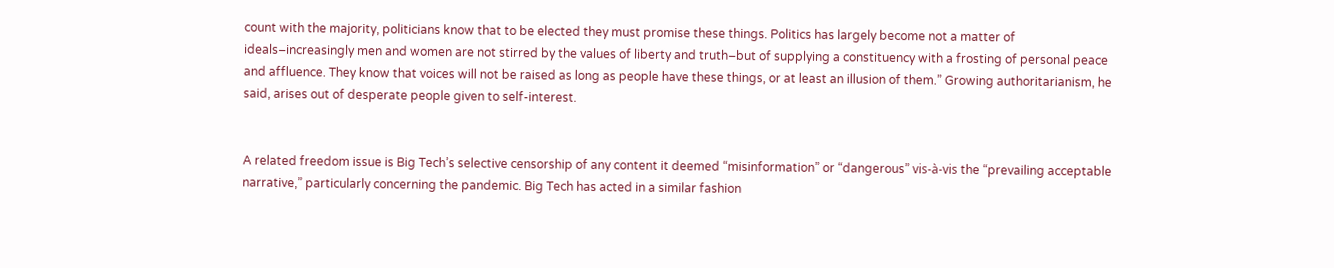count with the majority, politicians know that to be elected they must promise these things. Politics has largely become not a matter of ideals–increasingly men and women are not stirred by the values of liberty and truth–but of supplying a constituency with a frosting of personal peace and affluence. They know that voices will not be raised as long as people have these things, or at least an illusion of them.” Growing authoritarianism, he said, arises out of desperate people given to self-interest.


A related freedom issue is Big Tech’s selective censorship of any content it deemed “misinformation” or “dangerous” vis-à-vis the “prevailing acceptable narrative,” particularly concerning the pandemic. Big Tech has acted in a similar fashion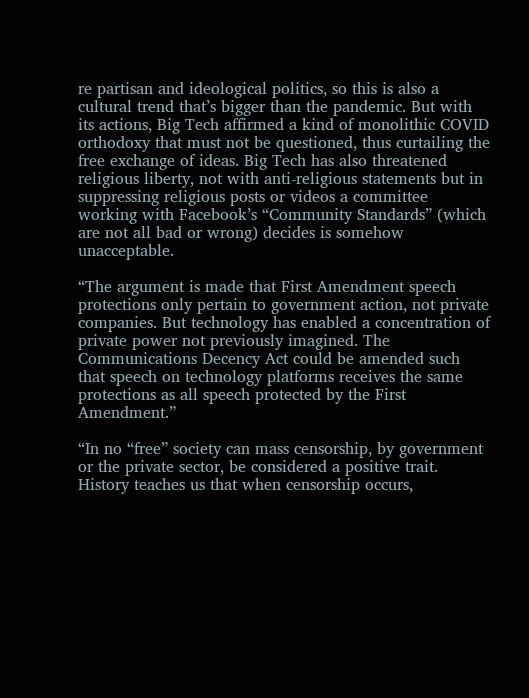re partisan and ideological politics, so this is also a cultural trend that’s bigger than the pandemic. But with its actions, Big Tech affirmed a kind of monolithic COVID orthodoxy that must not be questioned, thus curtailing the free exchange of ideas. Big Tech has also threatened religious liberty, not with anti-religious statements but in suppressing religious posts or videos a committee working with Facebook’s “Community Standards” (which are not all bad or wrong) decides is somehow unacceptable.

“The argument is made that First Amendment speech protections only pertain to government action, not private companies. But technology has enabled a concentration of private power not previously imagined. The Communications Decency Act could be amended such that speech on technology platforms receives the same protections as all speech protected by the First Amendment.”

“In no “free” society can mass censorship, by government or the private sector, be considered a positive trait. History teaches us that when censorship occurs,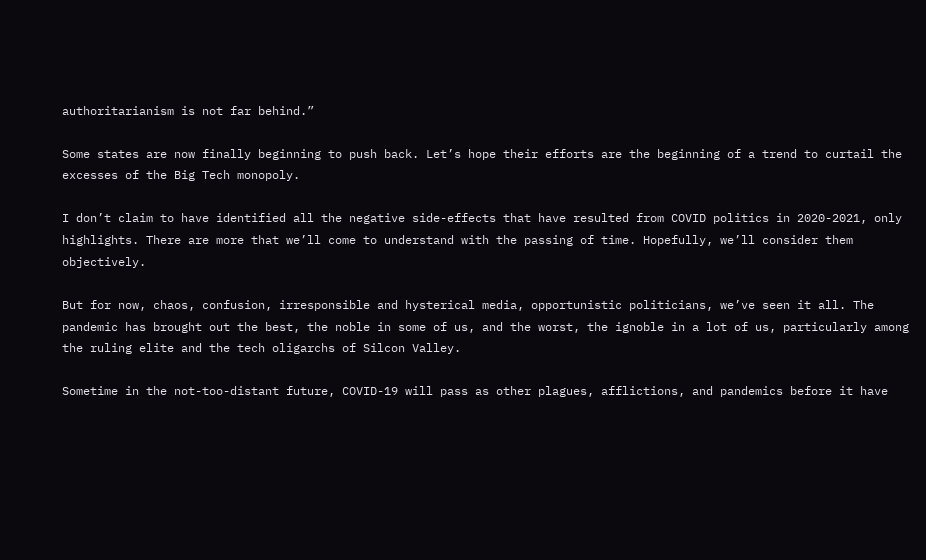authoritarianism is not far behind.”

Some states are now finally beginning to push back. Let’s hope their efforts are the beginning of a trend to curtail the excesses of the Big Tech monopoly.

I don’t claim to have identified all the negative side-effects that have resulted from COVID politics in 2020-2021, only highlights. There are more that we’ll come to understand with the passing of time. Hopefully, we’ll consider them objectively.

But for now, chaos, confusion, irresponsible and hysterical media, opportunistic politicians, we’ve seen it all. The pandemic has brought out the best, the noble in some of us, and the worst, the ignoble in a lot of us, particularly among the ruling elite and the tech oligarchs of Silcon Valley.

Sometime in the not-too-distant future, COVID-19 will pass as other plagues, afflictions, and pandemics before it have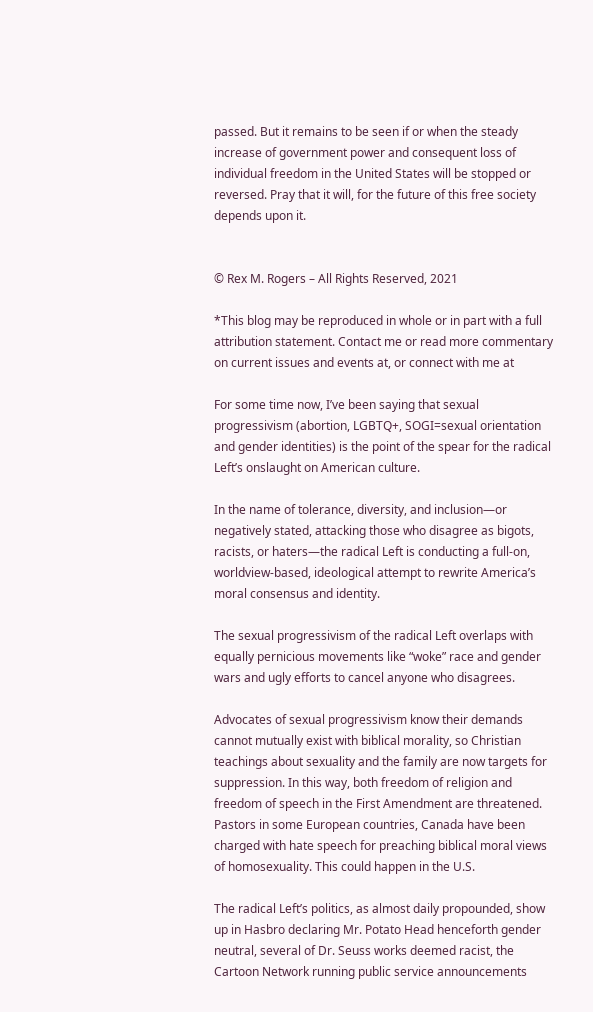passed. But it remains to be seen if or when the steady increase of government power and consequent loss of individual freedom in the United States will be stopped or reversed. Pray that it will, for the future of this free society depends upon it.


© Rex M. Rogers – All Rights Reserved, 2021

*This blog may be reproduced in whole or in part with a full attribution statement. Contact me or read more commentary on current issues and events at, or connect with me at

For some time now, I’ve been saying that sexual progressivism (abortion, LGBTQ+, SOGI=sexual orientation and gender identities) is the point of the spear for the radical Left’s onslaught on American culture.

In the name of tolerance, diversity, and inclusion—or negatively stated, attacking those who disagree as bigots, racists, or haters—the radical Left is conducting a full-on, worldview-based, ideological attempt to rewrite America’s moral consensus and identity.

The sexual progressivism of the radical Left overlaps with equally pernicious movements like “woke” race and gender wars and ugly efforts to cancel anyone who disagrees.

Advocates of sexual progressivism know their demands cannot mutually exist with biblical morality, so Christian teachings about sexuality and the family are now targets for suppression. In this way, both freedom of religion and freedom of speech in the First Amendment are threatened. Pastors in some European countries, Canada have been charged with hate speech for preaching biblical moral views of homosexuality. This could happen in the U.S.

The radical Left’s politics, as almost daily propounded, show up in Hasbro declaring Mr. Potato Head henceforth gender neutral, several of Dr. Seuss works deemed racist, the Cartoon Network running public service announcements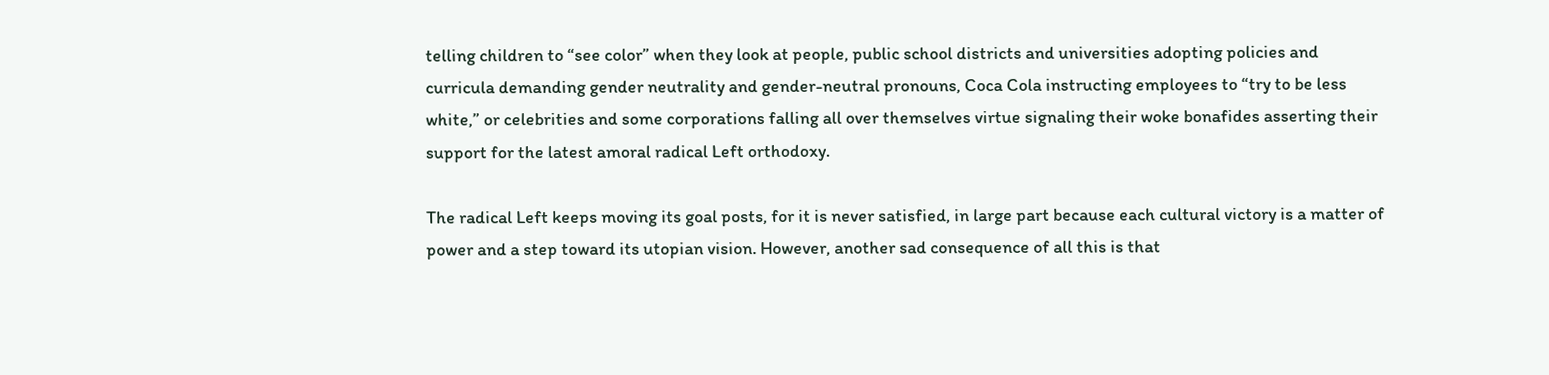telling children to “see color” when they look at people, public school districts and universities adopting policies and curricula demanding gender neutrality and gender-neutral pronouns, Coca Cola instructing employees to “try to be less white,” or celebrities and some corporations falling all over themselves virtue signaling their woke bonafides asserting their support for the latest amoral radical Left orthodoxy.

The radical Left keeps moving its goal posts, for it is never satisfied, in large part because each cultural victory is a matter of power and a step toward its utopian vision. However, another sad consequence of all this is that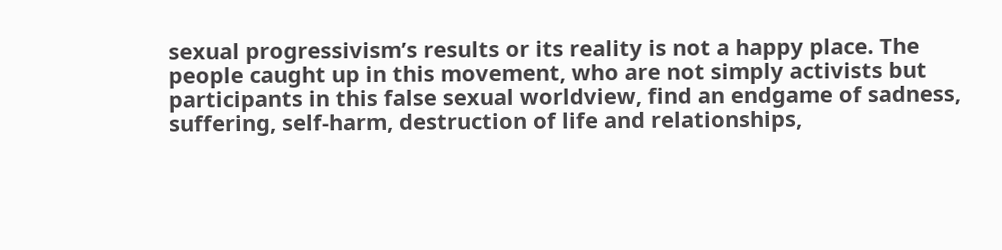sexual progressivism’s results or its reality is not a happy place. The people caught up in this movement, who are not simply activists but participants in this false sexual worldview, find an endgame of sadness, suffering, self-harm, destruction of life and relationships,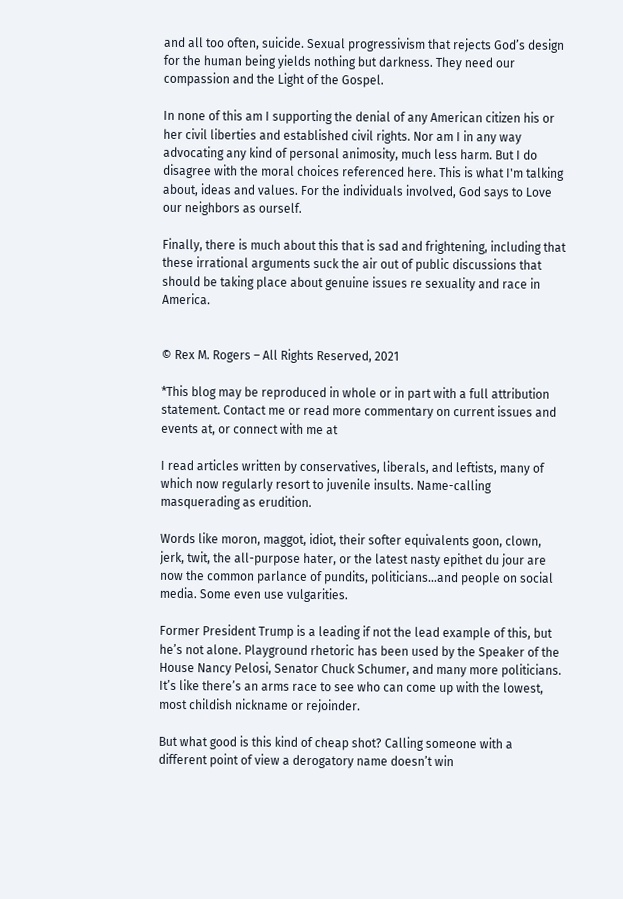and all too often, suicide. Sexual progressivism that rejects God’s design for the human being yields nothing but darkness. They need our compassion and the Light of the Gospel.

In none of this am I supporting the denial of any American citizen his or her civil liberties and established civil rights. Nor am I in any way advocating any kind of personal animosity, much less harm. But I do disagree with the moral choices referenced here. This is what I'm talking about, ideas and values. For the individuals involved, God says to Love our neighbors as ourself.

Finally, there is much about this that is sad and frightening, including that these irrational arguments suck the air out of public discussions that should be taking place about genuine issues re sexuality and race in America.


© Rex M. Rogers – All Rights Reserved, 2021

*This blog may be reproduced in whole or in part with a full attribution statement. Contact me or read more commentary on current issues and events at, or connect with me at

I read articles written by conservatives, liberals, and leftists, many of which now regularly resort to juvenile insults. Name-calling masquerading as erudition.

Words like moron, maggot, idiot, their softer equivalents goon, clown, jerk, twit, the all-purpose hater, or the latest nasty epithet du jour are now the common parlance of pundits, politicians…and people on social media. Some even use vulgarities.

Former President Trump is a leading if not the lead example of this, but he’s not alone. Playground rhetoric has been used by the Speaker of the House Nancy Pelosi, Senator Chuck Schumer, and many more politicians. It’s like there’s an arms race to see who can come up with the lowest, most childish nickname or rejoinder.

But what good is this kind of cheap shot? Calling someone with a different point of view a derogatory name doesn’t win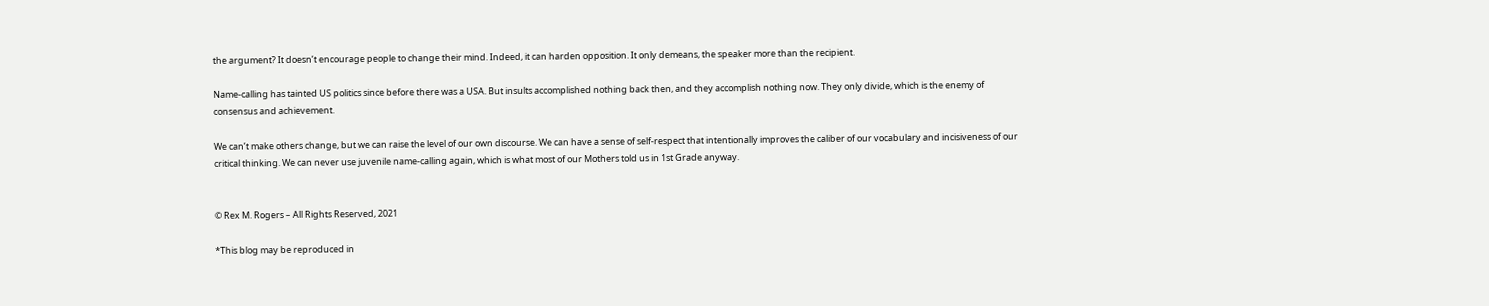the argument? It doesn’t encourage people to change their mind. Indeed, it can harden opposition. It only demeans, the speaker more than the recipient.

Name-calling has tainted US politics since before there was a USA. But insults accomplished nothing back then, and they accomplish nothing now. They only divide, which is the enemy of consensus and achievement.

We can’t make others change, but we can raise the level of our own discourse. We can have a sense of self-respect that intentionally improves the caliber of our vocabulary and incisiveness of our critical thinking. We can never use juvenile name-calling again, which is what most of our Mothers told us in 1st Grade anyway.


© Rex M. Rogers – All Rights Reserved, 2021

*This blog may be reproduced in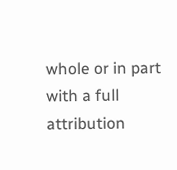whole or in part with a full attribution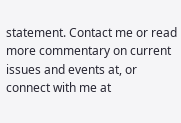statement. Contact me or read more commentary on current issues and events at, or connect with me at